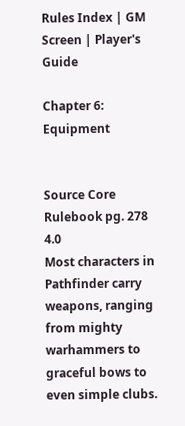Rules Index | GM Screen | Player's Guide

Chapter 6: Equipment


Source Core Rulebook pg. 278 4.0
Most characters in Pathfinder carry weapons, ranging from mighty warhammers to graceful bows to even simple clubs.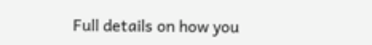Full details on how you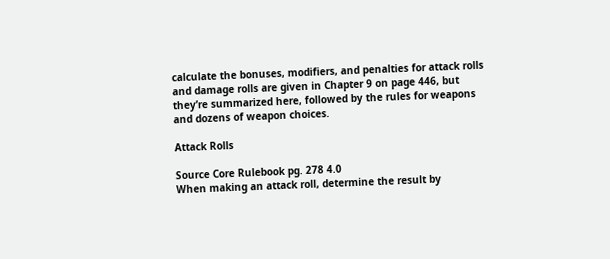calculate the bonuses, modifiers, and penalties for attack rolls and damage rolls are given in Chapter 9 on page 446, but they’re summarized here, followed by the rules for weapons and dozens of weapon choices.

Attack Rolls

Source Core Rulebook pg. 278 4.0
When making an attack roll, determine the result by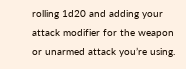rolling 1d20 and adding your attack modifier for the weapon or unarmed attack you’re using.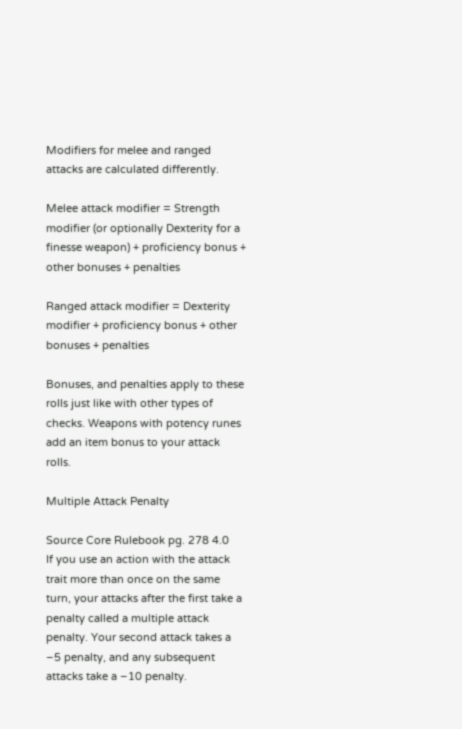Modifiers for melee and ranged attacks are calculated differently.

Melee attack modifier = Strength modifier (or optionally Dexterity for a finesse weapon) + proficiency bonus + other bonuses + penalties

Ranged attack modifier = Dexterity modifier + proficiency bonus + other bonuses + penalties

Bonuses, and penalties apply to these rolls just like with other types of checks. Weapons with potency runes add an item bonus to your attack rolls.

Multiple Attack Penalty

Source Core Rulebook pg. 278 4.0
If you use an action with the attack trait more than once on the same turn, your attacks after the first take a penalty called a multiple attack penalty. Your second attack takes a –5 penalty, and any subsequent attacks take a –10 penalty.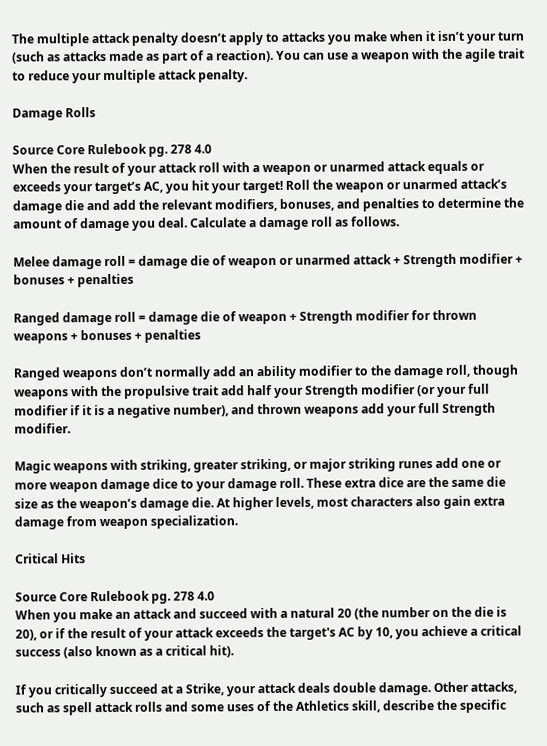The multiple attack penalty doesn’t apply to attacks you make when it isn’t your turn (such as attacks made as part of a reaction). You can use a weapon with the agile trait to reduce your multiple attack penalty.

Damage Rolls

Source Core Rulebook pg. 278 4.0
When the result of your attack roll with a weapon or unarmed attack equals or exceeds your target’s AC, you hit your target! Roll the weapon or unarmed attack’s damage die and add the relevant modifiers, bonuses, and penalties to determine the amount of damage you deal. Calculate a damage roll as follows.

Melee damage roll = damage die of weapon or unarmed attack + Strength modifier + bonuses + penalties

Ranged damage roll = damage die of weapon + Strength modifier for thrown weapons + bonuses + penalties

Ranged weapons don’t normally add an ability modifier to the damage roll, though weapons with the propulsive trait add half your Strength modifier (or your full modifier if it is a negative number), and thrown weapons add your full Strength modifier.

Magic weapons with striking, greater striking, or major striking runes add one or more weapon damage dice to your damage roll. These extra dice are the same die size as the weapon’s damage die. At higher levels, most characters also gain extra damage from weapon specialization.

Critical Hits

Source Core Rulebook pg. 278 4.0
When you make an attack and succeed with a natural 20 (the number on the die is 20), or if the result of your attack exceeds the target's AC by 10, you achieve a critical success (also known as a critical hit).

If you critically succeed at a Strike, your attack deals double damage. Other attacks, such as spell attack rolls and some uses of the Athletics skill, describe the specific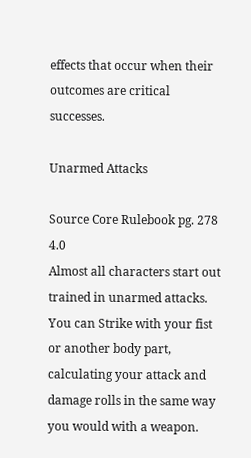effects that occur when their outcomes are critical successes.

Unarmed Attacks

Source Core Rulebook pg. 278 4.0
Almost all characters start out trained in unarmed attacks. You can Strike with your fist or another body part, calculating your attack and damage rolls in the same way you would with a weapon.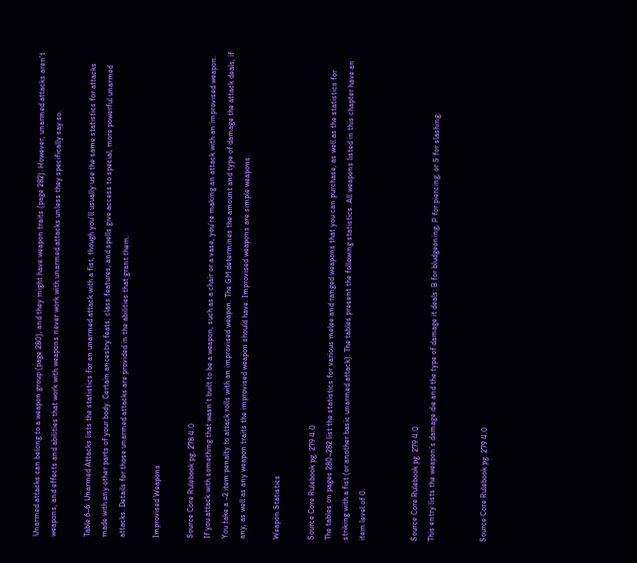Unarmed attacks can belong to a weapon group (page 280), and they might have weapon traits (page 282). However, unarmed attacks aren’t weapons, and effects and abilities that work with weapons never work with unarmed attacks unless they specifically say so.

Table 6–6: Unarmed Attacks lists the statistics for an unarmed attack with a fist, though you’ll usually use the same statistics for attacks made with any other parts of your body. Certain ancestry feats, class features, and spells give access to special, more powerful unarmed attacks. Details for those unarmed attacks are provided in the abilities that grant them.

Improvised Weapons

Source Core Rulebook pg. 278 4.0
If you attack with something that wasn’t built to be a weapon, such as a chair or a vase, you’re making an attack with an improvised weapon. You take a –2 item penalty to attack rolls with an improvised weapon. The GM determines the amount and type of damage the attack deals, if any, as well as any weapon traits the improvised weapon should have. Improvised weapons are simple weapons.

Weapon Statistics

Source Core Rulebook pg. 279 4.0
The tables on pages 280–282 list the statistics for various melee and ranged weapons that you can purchase, as well as the statistics for striking with a fist (or another basic unarmed attack). The tables present the following statistics. All weapons listed in this chapter have an item level of 0.


Source Core Rulebook pg. 279 4.0
This entry lists the weapon’s damage die and the type of damage it deals: B for bludgeoning, P for piercing, or S for slashing.


Source Core Rulebook pg. 279 4.0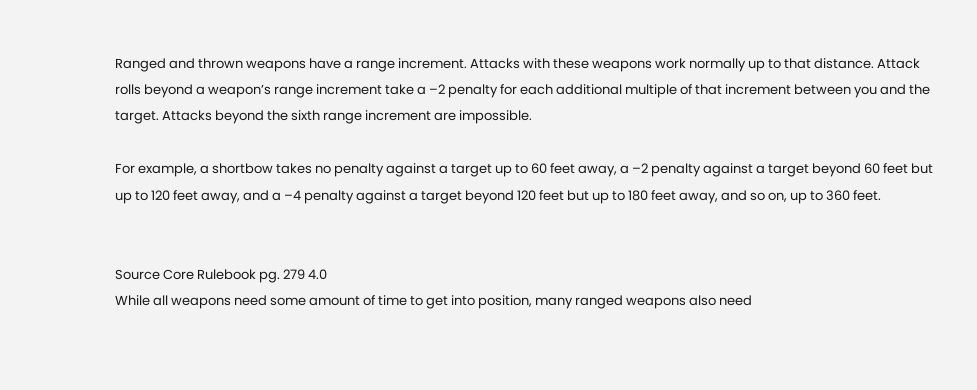Ranged and thrown weapons have a range increment. Attacks with these weapons work normally up to that distance. Attack rolls beyond a weapon’s range increment take a –2 penalty for each additional multiple of that increment between you and the target. Attacks beyond the sixth range increment are impossible.

For example, a shortbow takes no penalty against a target up to 60 feet away, a –2 penalty against a target beyond 60 feet but up to 120 feet away, and a –4 penalty against a target beyond 120 feet but up to 180 feet away, and so on, up to 360 feet.


Source Core Rulebook pg. 279 4.0
While all weapons need some amount of time to get into position, many ranged weapons also need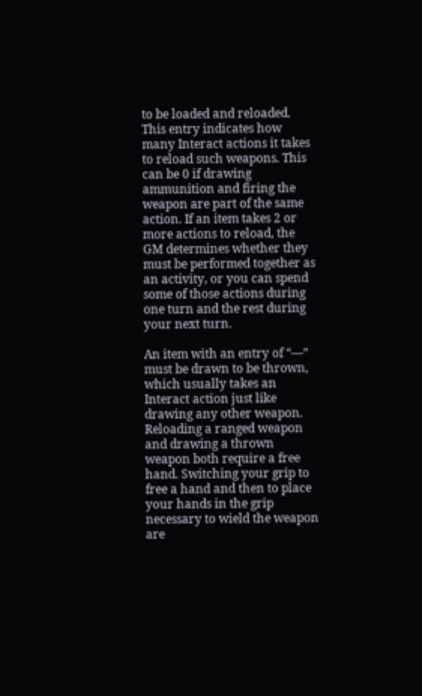to be loaded and reloaded. This entry indicates how many Interact actions it takes to reload such weapons. This can be 0 if drawing ammunition and firing the weapon are part of the same action. If an item takes 2 or more actions to reload, the GM determines whether they must be performed together as an activity, or you can spend some of those actions during one turn and the rest during your next turn.

An item with an entry of “—” must be drawn to be thrown, which usually takes an Interact action just like drawing any other weapon. Reloading a ranged weapon and drawing a thrown weapon both require a free hand. Switching your grip to free a hand and then to place your hands in the grip necessary to wield the weapon are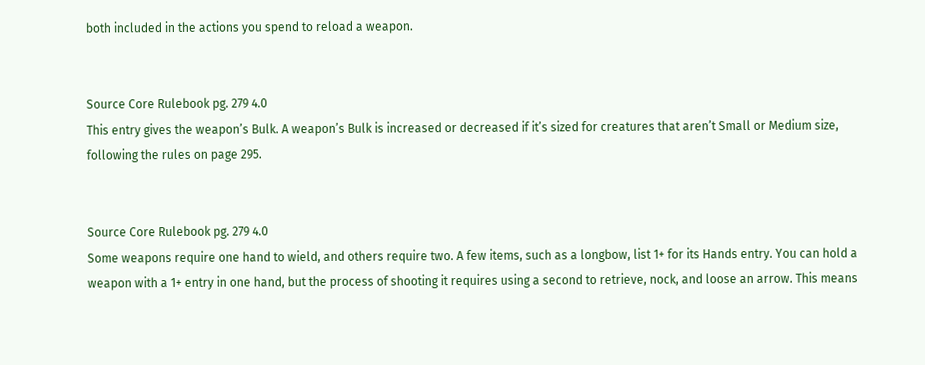both included in the actions you spend to reload a weapon.


Source Core Rulebook pg. 279 4.0
This entry gives the weapon’s Bulk. A weapon’s Bulk is increased or decreased if it’s sized for creatures that aren’t Small or Medium size, following the rules on page 295.


Source Core Rulebook pg. 279 4.0
Some weapons require one hand to wield, and others require two. A few items, such as a longbow, list 1+ for its Hands entry. You can hold a weapon with a 1+ entry in one hand, but the process of shooting it requires using a second to retrieve, nock, and loose an arrow. This means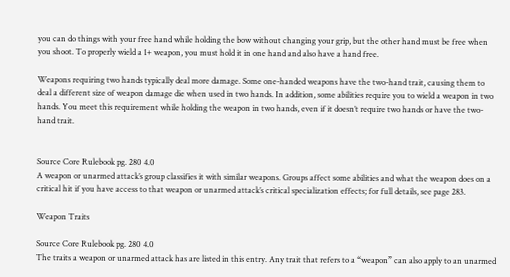you can do things with your free hand while holding the bow without changing your grip, but the other hand must be free when you shoot. To properly wield a 1+ weapon, you must hold it in one hand and also have a hand free.

Weapons requiring two hands typically deal more damage. Some one-handed weapons have the two-hand trait, causing them to deal a different size of weapon damage die when used in two hands. In addition, some abilities require you to wield a weapon in two hands. You meet this requirement while holding the weapon in two hands, even if it doesn’t require two hands or have the two-hand trait.


Source Core Rulebook pg. 280 4.0
A weapon or unarmed attack’s group classifies it with similar weapons. Groups affect some abilities and what the weapon does on a critical hit if you have access to that weapon or unarmed attack’s critical specialization effects; for full details, see page 283.

Weapon Traits

Source Core Rulebook pg. 280 4.0
The traits a weapon or unarmed attack has are listed in this entry. Any trait that refers to a “weapon” can also apply to an unarmed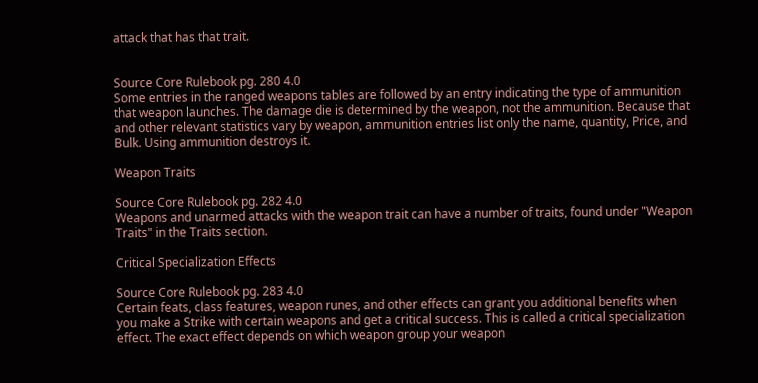attack that has that trait.


Source Core Rulebook pg. 280 4.0
Some entries in the ranged weapons tables are followed by an entry indicating the type of ammunition that weapon launches. The damage die is determined by the weapon, not the ammunition. Because that and other relevant statistics vary by weapon, ammunition entries list only the name, quantity, Price, and Bulk. Using ammunition destroys it.

Weapon Traits

Source Core Rulebook pg. 282 4.0
Weapons and unarmed attacks with the weapon trait can have a number of traits, found under "Weapon Traits" in the Traits section.

Critical Specialization Effects

Source Core Rulebook pg. 283 4.0
Certain feats, class features, weapon runes, and other effects can grant you additional benefits when you make a Strike with certain weapons and get a critical success. This is called a critical specialization effect. The exact effect depends on which weapon group your weapon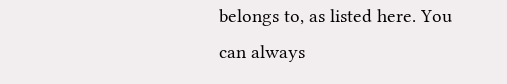belongs to, as listed here. You can always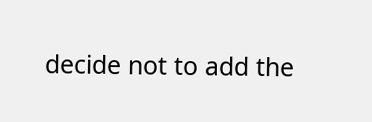decide not to add the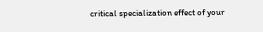critical specialization effect of your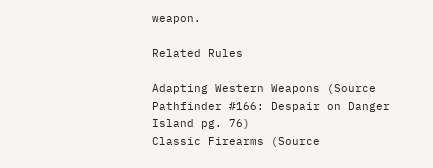weapon.

Related Rules

Adapting Western Weapons (Source Pathfinder #166: Despair on Danger Island pg. 76)
Classic Firearms (Source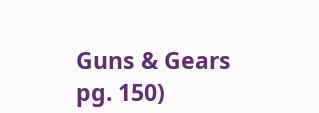Guns & Gears pg. 150)